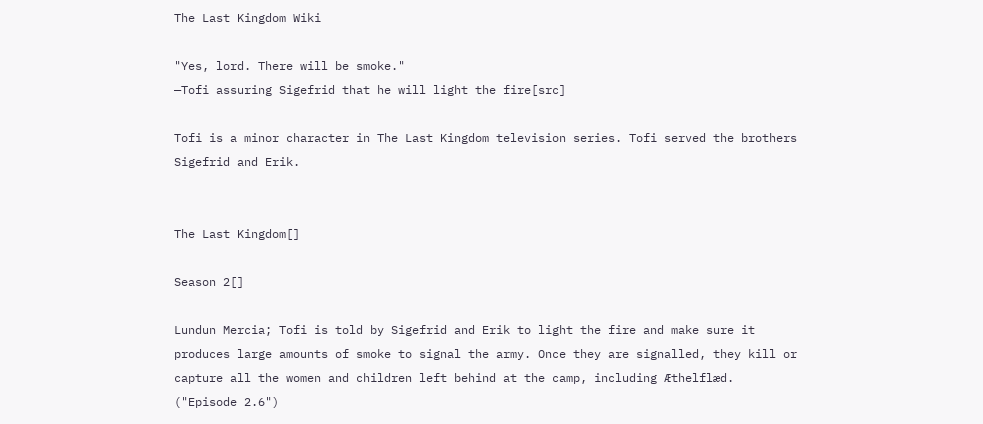The Last Kingdom Wiki

"Yes, lord. There will be smoke."
—Tofi assuring Sigefrid that he will light the fire[src]

Tofi is a minor character in The Last Kingdom television series. Tofi served the brothers Sigefrid and Erik.


The Last Kingdom[]

Season 2[]

Lundun Mercia; Tofi is told by Sigefrid and Erik to light the fire and make sure it produces large amounts of smoke to signal the army. Once they are signalled, they kill or capture all the women and children left behind at the camp, including Æthelflæd. ("Episode 2.6")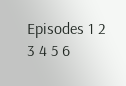Episodes 1 2 3 4 5 6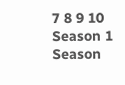7 8 9 10
Season 1
Season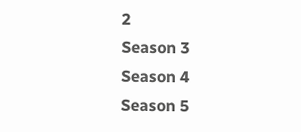2
Season 3
Season 4
Season 5